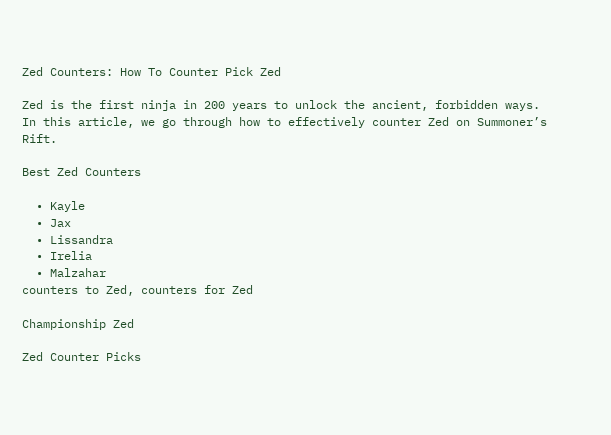Zed Counters: How To Counter Pick Zed

Zed is the first ninja in 200 years to unlock the ancient, forbidden ways. In this article, we go through how to effectively counter Zed on Summoner’s Rift.

Best Zed Counters

  • Kayle
  • Jax
  • Lissandra
  • Irelia
  • Malzahar
counters to Zed, counters for Zed

Championship Zed

Zed Counter Picks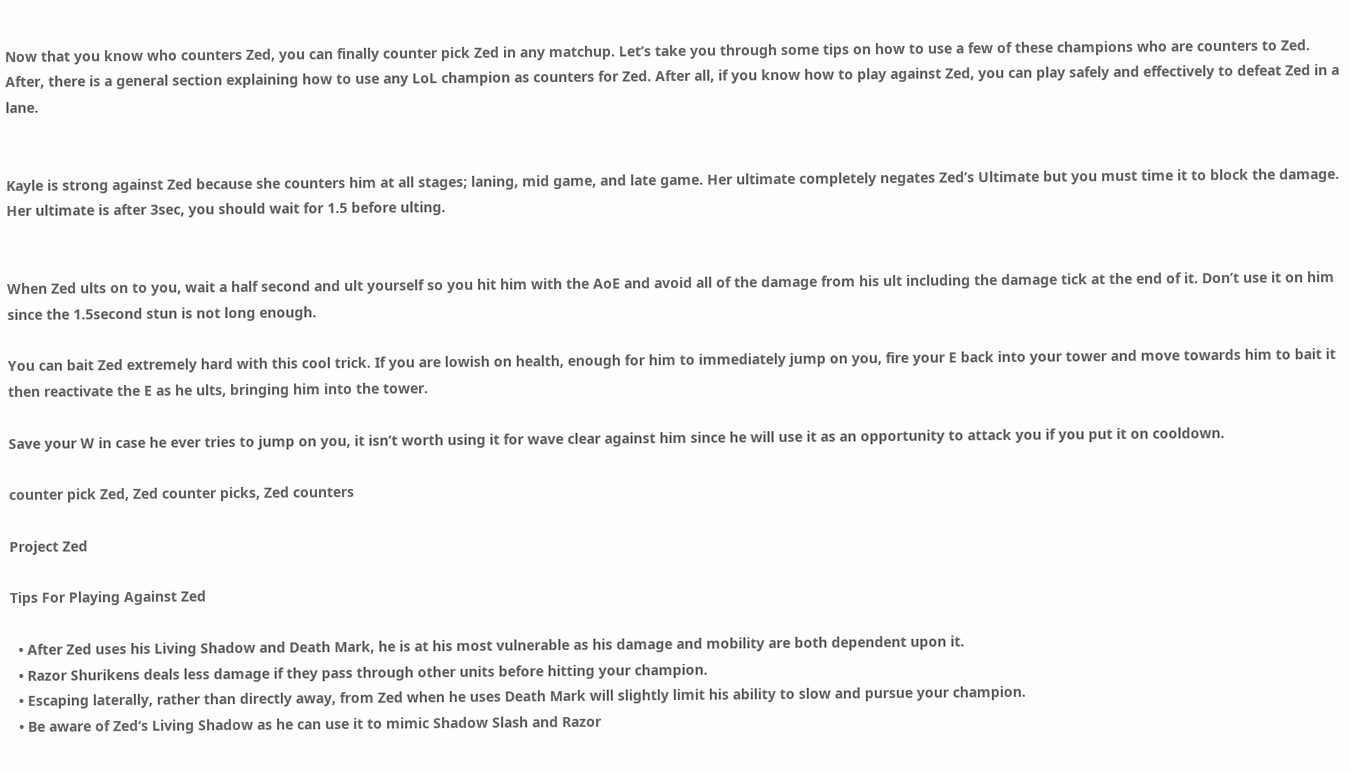Now that you know who counters Zed, you can finally counter pick Zed in any matchup. Let’s take you through some tips on how to use a few of these champions who are counters to Zed. After, there is a general section explaining how to use any LoL champion as counters for Zed. After all, if you know how to play against Zed, you can play safely and effectively to defeat Zed in a lane.


Kayle is strong against Zed because she counters him at all stages; laning, mid game, and late game. Her ultimate completely negates Zed’s Ultimate but you must time it to block the damage. Her ultimate is after 3sec, you should wait for 1.5 before ulting.


When Zed ults on to you, wait a half second and ult yourself so you hit him with the AoE and avoid all of the damage from his ult including the damage tick at the end of it. Don’t use it on him since the 1.5second stun is not long enough.

You can bait Zed extremely hard with this cool trick. If you are lowish on health, enough for him to immediately jump on you, fire your E back into your tower and move towards him to bait it then reactivate the E as he ults, bringing him into the tower.

Save your W in case he ever tries to jump on you, it isn’t worth using it for wave clear against him since he will use it as an opportunity to attack you if you put it on cooldown.

counter pick Zed, Zed counter picks, Zed counters

Project Zed

Tips For Playing Against Zed

  • After Zed uses his Living Shadow and Death Mark, he is at his most vulnerable as his damage and mobility are both dependent upon it.
  • Razor Shurikens deals less damage if they pass through other units before hitting your champion.
  • Escaping laterally, rather than directly away, from Zed when he uses Death Mark will slightly limit his ability to slow and pursue your champion.
  • Be aware of Zed‘s Living Shadow as he can use it to mimic Shadow Slash and Razor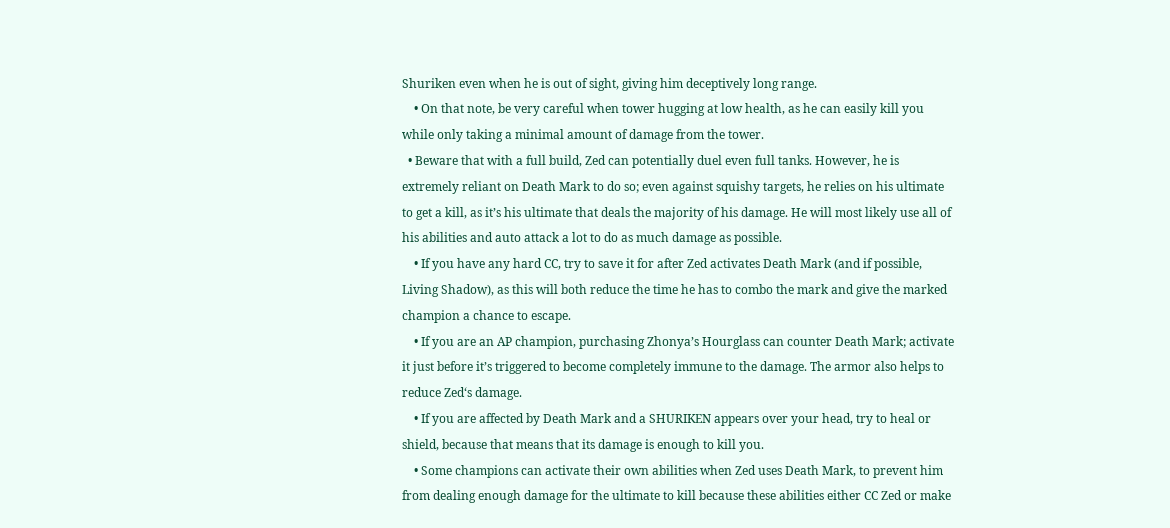Shuriken even when he is out of sight, giving him deceptively long range.
    • On that note, be very careful when tower hugging at low health, as he can easily kill you while only taking a minimal amount of damage from the tower.
  • Beware that with a full build, Zed can potentially duel even full tanks. However, he is extremely reliant on Death Mark to do so; even against squishy targets, he relies on his ultimate to get a kill, as it’s his ultimate that deals the majority of his damage. He will most likely use all of his abilities and auto attack a lot to do as much damage as possible.
    • If you have any hard CC, try to save it for after Zed activates Death Mark (and if possible, Living Shadow), as this will both reduce the time he has to combo the mark and give the marked champion a chance to escape.
    • If you are an AP champion, purchasing Zhonya’s Hourglass can counter Death Mark; activate it just before it’s triggered to become completely immune to the damage. The armor also helps to reduce Zed‘s damage.
    • If you are affected by Death Mark and a SHURIKEN appears over your head, try to heal or shield, because that means that its damage is enough to kill you.
    • Some champions can activate their own abilities when Zed uses Death Mark, to prevent him from dealing enough damage for the ultimate to kill because these abilities either CC Zed or make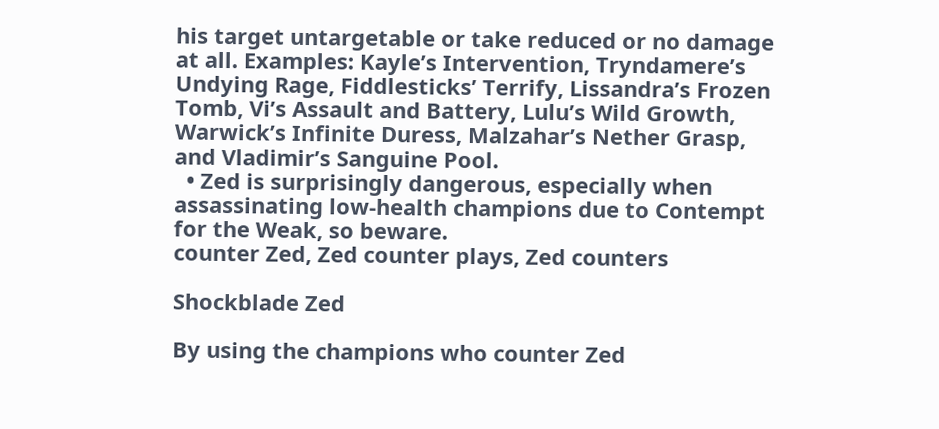his target untargetable or take reduced or no damage at all. Examples: Kayle’s Intervention, Tryndamere’s Undying Rage, Fiddlesticks’ Terrify, Lissandra’s Frozen Tomb, Vi’s Assault and Battery, Lulu’s Wild Growth, Warwick’s Infinite Duress, Malzahar’s Nether Grasp, and Vladimir’s Sanguine Pool.
  • Zed is surprisingly dangerous, especially when assassinating low-health champions due to Contempt for the Weak, so beware.
counter Zed, Zed counter plays, Zed counters

Shockblade Zed

By using the champions who counter Zed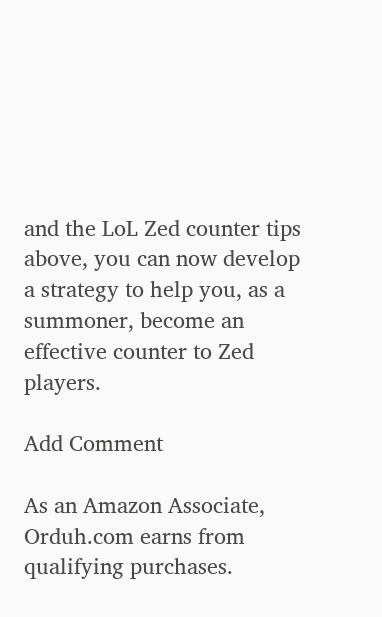and the LoL Zed counter tips above, you can now develop a strategy to help you, as a summoner, become an effective counter to Zed players.

Add Comment

As an Amazon Associate, Orduh.com earns from qualifying purchases.